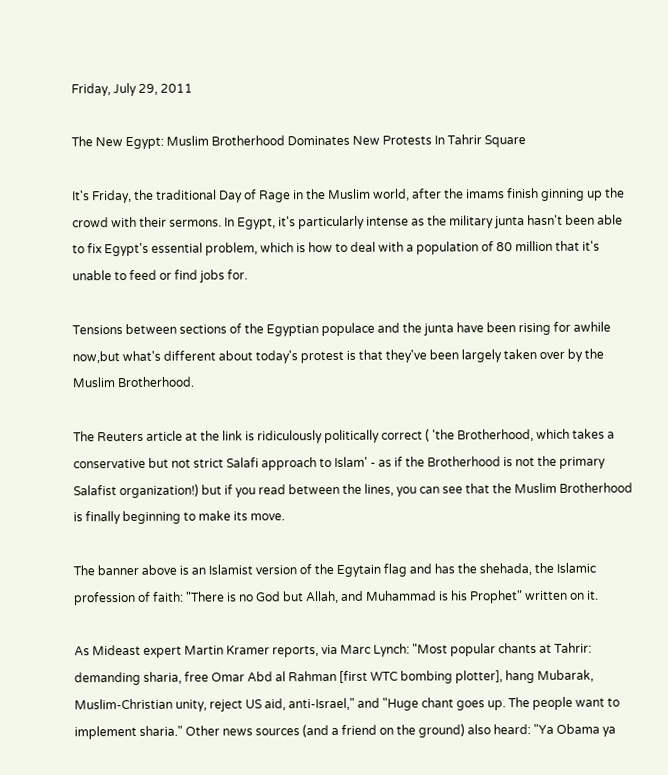Friday, July 29, 2011

The New Egypt: Muslim Brotherhood Dominates New Protests In Tahrir Square

It's Friday, the traditional Day of Rage in the Muslim world, after the imams finish ginning up the crowd with their sermons. In Egypt, it's particularly intense as the military junta hasn't been able to fix Egypt's essential problem, which is how to deal with a population of 80 million that it's unable to feed or find jobs for.

Tensions between sections of the Egyptian populace and the junta have been rising for awhile now,but what's different about today's protest is that they've been largely taken over by the Muslim Brotherhood.

The Reuters article at the link is ridiculously politically correct ( 'the Brotherhood, which takes a conservative but not strict Salafi approach to Islam' - as if the Brotherhood is not the primary Salafist organization!) but if you read between the lines, you can see that the Muslim Brotherhood is finally beginning to make its move.

The banner above is an Islamist version of the Egytain flag and has the shehada, the Islamic profession of faith: "There is no God but Allah, and Muhammad is his Prophet" written on it.

As Mideast expert Martin Kramer reports, via Marc Lynch: "Most popular chants at Tahrir: demanding sharia, free Omar Abd al Rahman [first WTC bombing plotter], hang Mubarak, Muslim-Christian unity, reject US aid, anti-Israel," and "Huge chant goes up. The people want to implement sharia." Other news sources (and a friend on the ground) also heard: "Ya Obama ya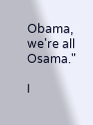Obama, we're all Osama."

I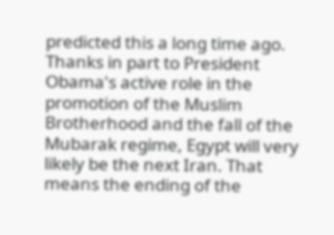predicted this a long time ago. Thanks in part to President Obama's active role in the promotion of the Muslim Brotherhood and the fall of the Mubarak regime, Egypt will very likely be the next Iran. That means the ending of the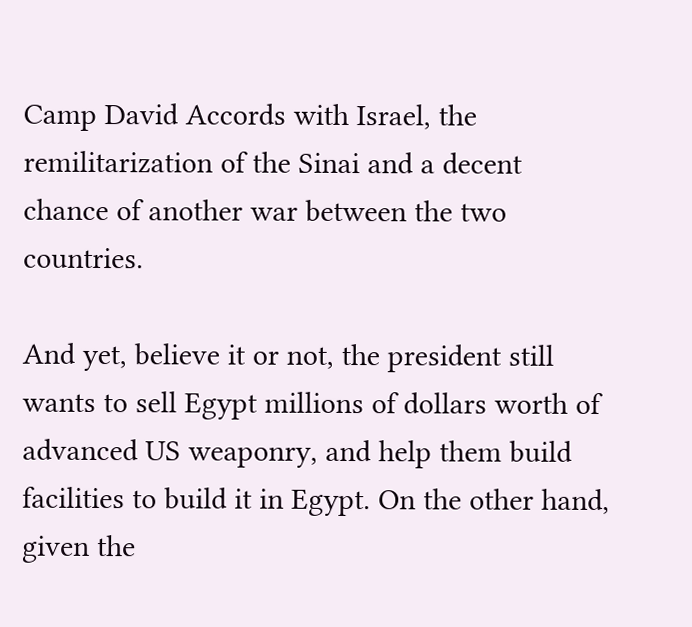Camp David Accords with Israel, the remilitarization of the Sinai and a decent chance of another war between the two countries.

And yet, believe it or not, the president still wants to sell Egypt millions of dollars worth of advanced US weaponry, and help them build facilities to build it in Egypt. On the other hand, given the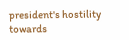president's hostility towards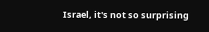Israel, it's not so surprising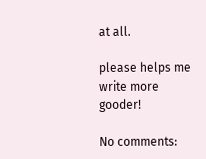at all.

please helps me write more gooder!

No comments: